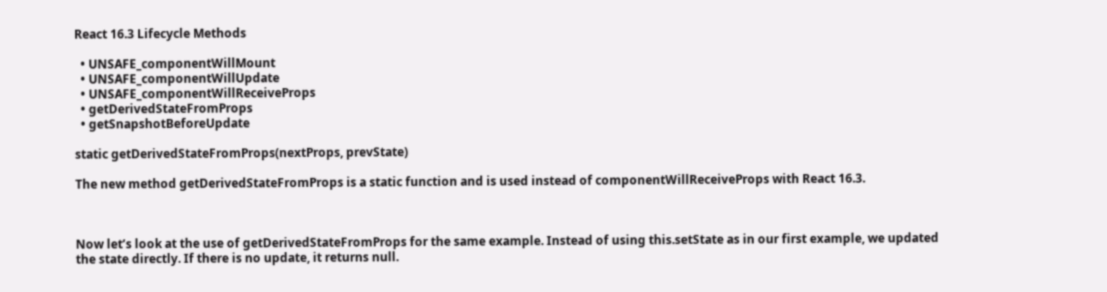React 16.3 Lifecycle Methods

  • UNSAFE_componentWillMount
  • UNSAFE_componentWillUpdate
  • UNSAFE_componentWillReceiveProps
  • getDerivedStateFromProps
  • getSnapshotBeforeUpdate

static getDerivedStateFromProps(nextProps, prevState)

The new method getDerivedStateFromProps is a static function and is used instead of componentWillReceiveProps with React 16.3.



Now let’s look at the use of getDerivedStateFromProps for the same example. Instead of using this.setState as in our first example, we updated the state directly. If there is no update, it returns null.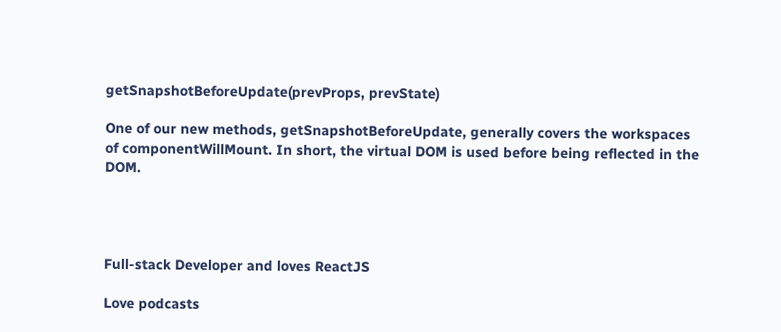getSnapshotBeforeUpdate(prevProps, prevState)

One of our new methods, getSnapshotBeforeUpdate, generally covers the workspaces of componentWillMount. In short, the virtual DOM is used before being reflected in the DOM.




Full-stack Developer and loves ReactJS

Love podcasts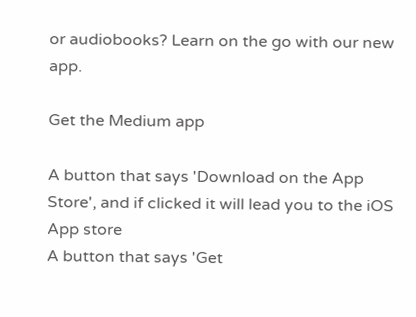or audiobooks? Learn on the go with our new app.

Get the Medium app

A button that says 'Download on the App Store', and if clicked it will lead you to the iOS App store
A button that says 'Get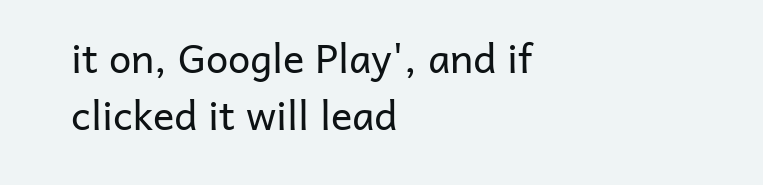it on, Google Play', and if clicked it will lead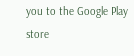you to the Google Play store